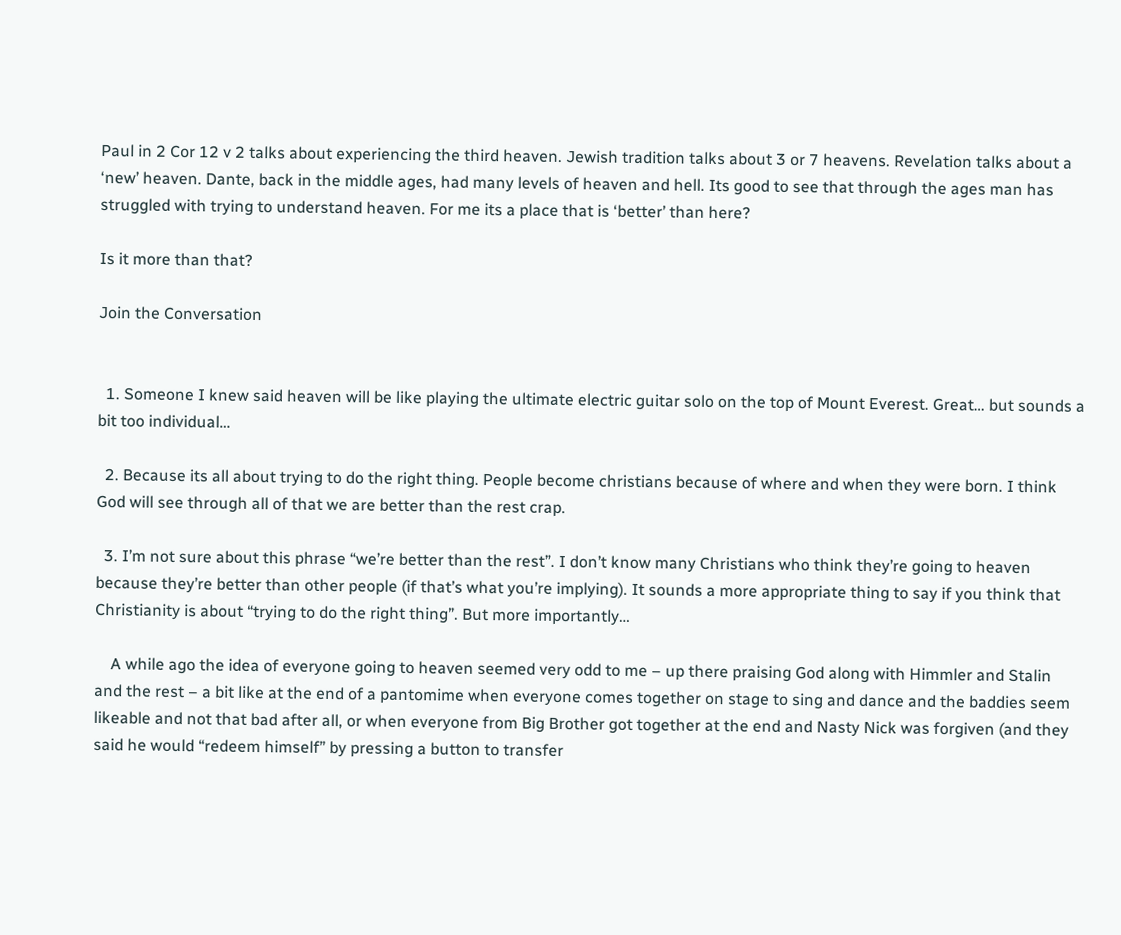Paul in 2 Cor 12 v 2 talks about experiencing the third heaven. Jewish tradition talks about 3 or 7 heavens. Revelation talks about a ‘new’ heaven. Dante, back in the middle ages, had many levels of heaven and hell. Its good to see that through the ages man has struggled with trying to understand heaven. For me its a place that is ‘better’ than here?

Is it more than that?

Join the Conversation


  1. Someone I knew said heaven will be like playing the ultimate electric guitar solo on the top of Mount Everest. Great… but sounds a bit too individual…

  2. Because its all about trying to do the right thing. People become christians because of where and when they were born. I think God will see through all of that we are better than the rest crap.

  3. I’m not sure about this phrase “we’re better than the rest”. I don’t know many Christians who think they’re going to heaven because they’re better than other people (if that’s what you’re implying). It sounds a more appropriate thing to say if you think that Christianity is about “trying to do the right thing”. But more importantly…

    A while ago the idea of everyone going to heaven seemed very odd to me – up there praising God along with Himmler and Stalin and the rest – a bit like at the end of a pantomime when everyone comes together on stage to sing and dance and the baddies seem likeable and not that bad after all, or when everyone from Big Brother got together at the end and Nasty Nick was forgiven (and they said he would “redeem himself” by pressing a button to transfer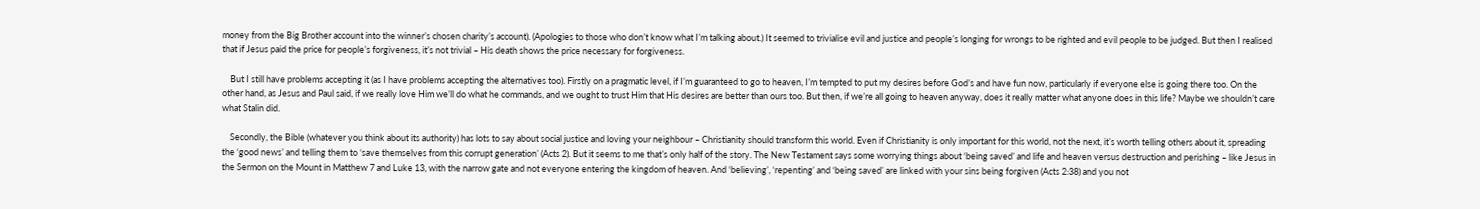money from the Big Brother account into the winner’s chosen charity’s account). (Apologies to those who don’t know what I’m talking about.) It seemed to trivialise evil and justice and people’s longing for wrongs to be righted and evil people to be judged. But then I realised that if Jesus paid the price for people’s forgiveness, it’s not trivial – His death shows the price necessary for forgiveness.

    But I still have problems accepting it (as I have problems accepting the alternatives too). Firstly on a pragmatic level, if I’m guaranteed to go to heaven, I’m tempted to put my desires before God’s and have fun now, particularly if everyone else is going there too. On the other hand, as Jesus and Paul said, if we really love Him we’ll do what he commands, and we ought to trust Him that His desires are better than ours too. But then, if we’re all going to heaven anyway, does it really matter what anyone does in this life? Maybe we shouldn’t care what Stalin did.

    Secondly, the Bible (whatever you think about its authority) has lots to say about social justice and loving your neighbour – Christianity should transform this world. Even if Christianity is only important for this world, not the next, it’s worth telling others about it, spreading the ‘good news’ and telling them to ‘save themselves from this corrupt generation’ (Acts 2). But it seems to me that’s only half of the story. The New Testament says some worrying things about ‘being saved’ and life and heaven versus destruction and perishing – like Jesus in the Sermon on the Mount in Matthew 7 and Luke 13, with the narrow gate and not everyone entering the kingdom of heaven. And ‘believing’, ‘repenting’ and ‘being saved’ are linked with your sins being forgiven (Acts 2:38) and you not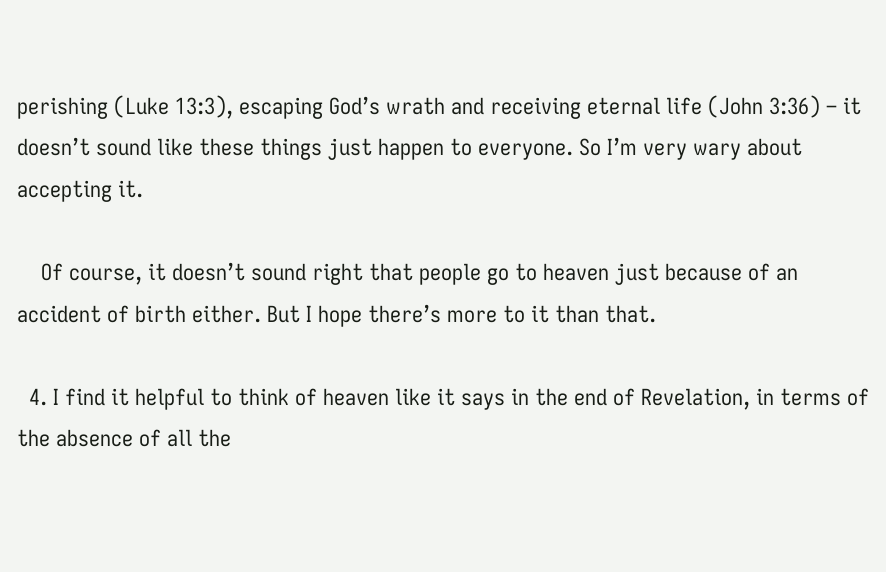perishing (Luke 13:3), escaping God’s wrath and receiving eternal life (John 3:36) – it doesn’t sound like these things just happen to everyone. So I’m very wary about accepting it.

    Of course, it doesn’t sound right that people go to heaven just because of an accident of birth either. But I hope there’s more to it than that.

  4. I find it helpful to think of heaven like it says in the end of Revelation, in terms of the absence of all the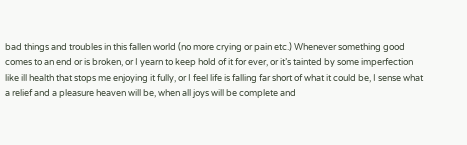bad things and troubles in this fallen world (no more crying or pain etc.) Whenever something good comes to an end or is broken, or I yearn to keep hold of it for ever, or it’s tainted by some imperfection like ill health that stops me enjoying it fully, or I feel life is falling far short of what it could be, I sense what a relief and a pleasure heaven will be, when all joys will be complete and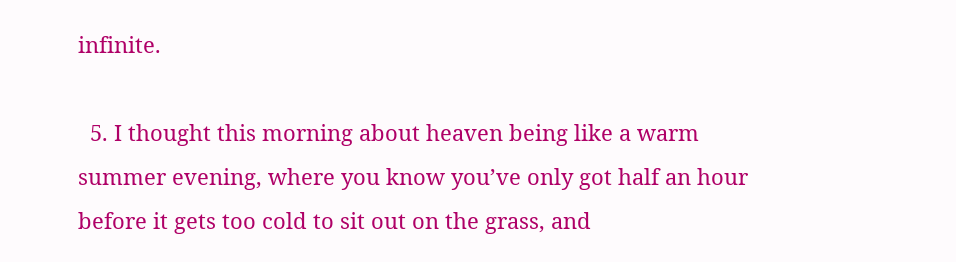infinite.

  5. I thought this morning about heaven being like a warm summer evening, where you know you’ve only got half an hour before it gets too cold to sit out on the grass, and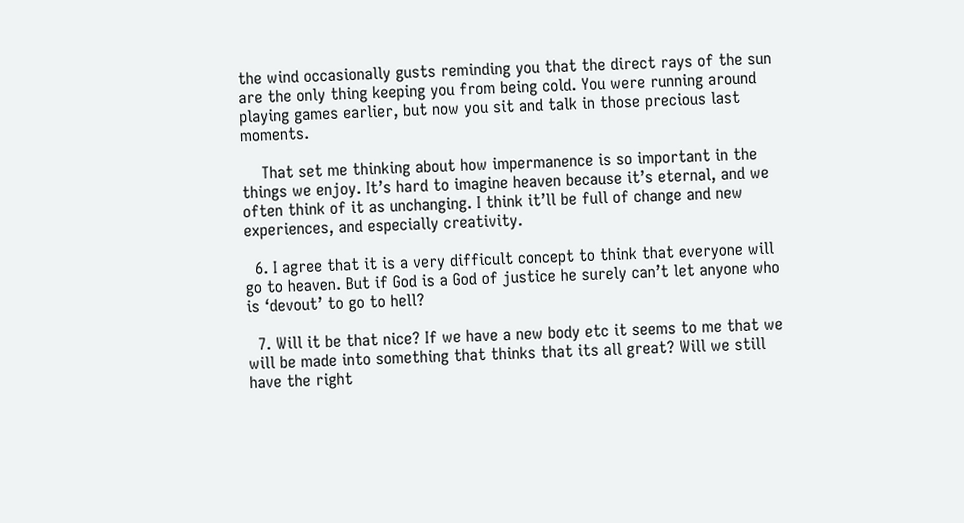the wind occasionally gusts reminding you that the direct rays of the sun are the only thing keeping you from being cold. You were running around playing games earlier, but now you sit and talk in those precious last moments.

    That set me thinking about how impermanence is so important in the things we enjoy. It’s hard to imagine heaven because it’s eternal, and we often think of it as unchanging. I think it’ll be full of change and new experiences, and especially creativity.

  6. I agree that it is a very difficult concept to think that everyone will go to heaven. But if God is a God of justice he surely can’t let anyone who is ‘devout’ to go to hell?

  7. Will it be that nice? If we have a new body etc it seems to me that we will be made into something that thinks that its all great? Will we still have the right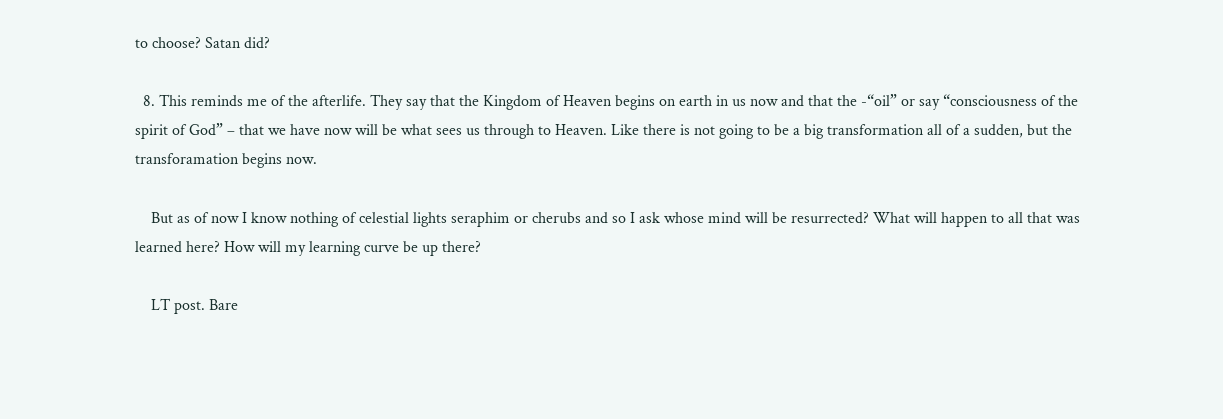to choose? Satan did?

  8. This reminds me of the afterlife. They say that the Kingdom of Heaven begins on earth in us now and that the -“oil” or say “consciousness of the spirit of God” – that we have now will be what sees us through to Heaven. Like there is not going to be a big transformation all of a sudden, but the transforamation begins now.

    But as of now I know nothing of celestial lights seraphim or cherubs and so I ask whose mind will be resurrected? What will happen to all that was learned here? How will my learning curve be up there?

    LT post. Bare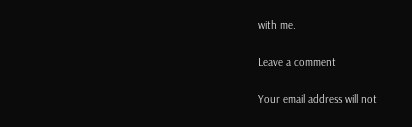with me.

Leave a comment

Your email address will not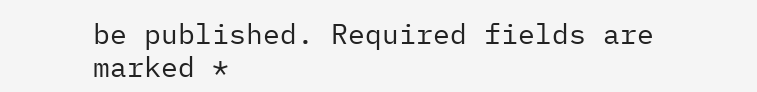be published. Required fields are marked *